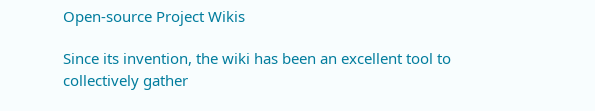Open-source Project Wikis

Since its invention, the wiki has been an excellent tool to collectively gather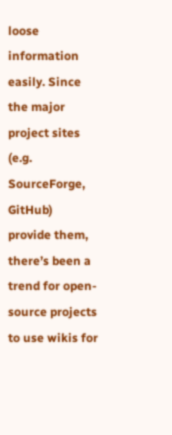loose information easily. Since the major project sites (e.g. SourceForge, GitHub) provide them, there’s been a trend for open-source projects to use wikis for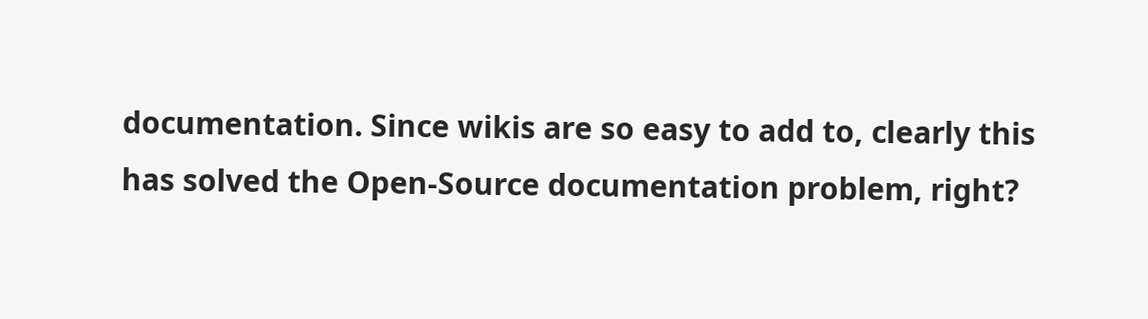documentation. Since wikis are so easy to add to, clearly this has solved the Open-Source documentation problem, right?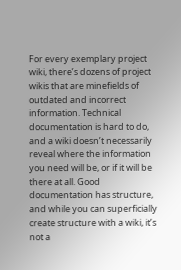For every exemplary project wiki, there’s dozens of project wikis that are minefields of outdated and incorrect information. Technical documentation is hard to do, and a wiki doesn’t necessarily reveal where the information you need will be, or if it will be there at all. Good documentation has structure, and while you can superficially create structure with a wiki, it’s not a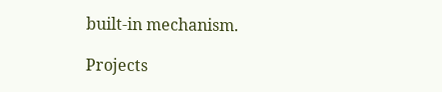built-in mechanism.

Projects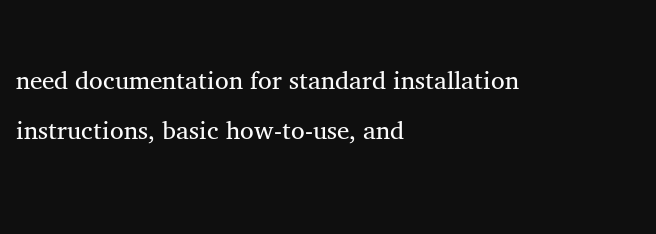need documentation for standard installation instructions, basic how-to-use, and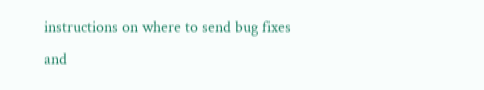instructions on where to send bug fixes and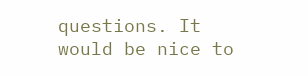questions. It would be nice to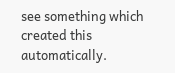see something which created this automatically.